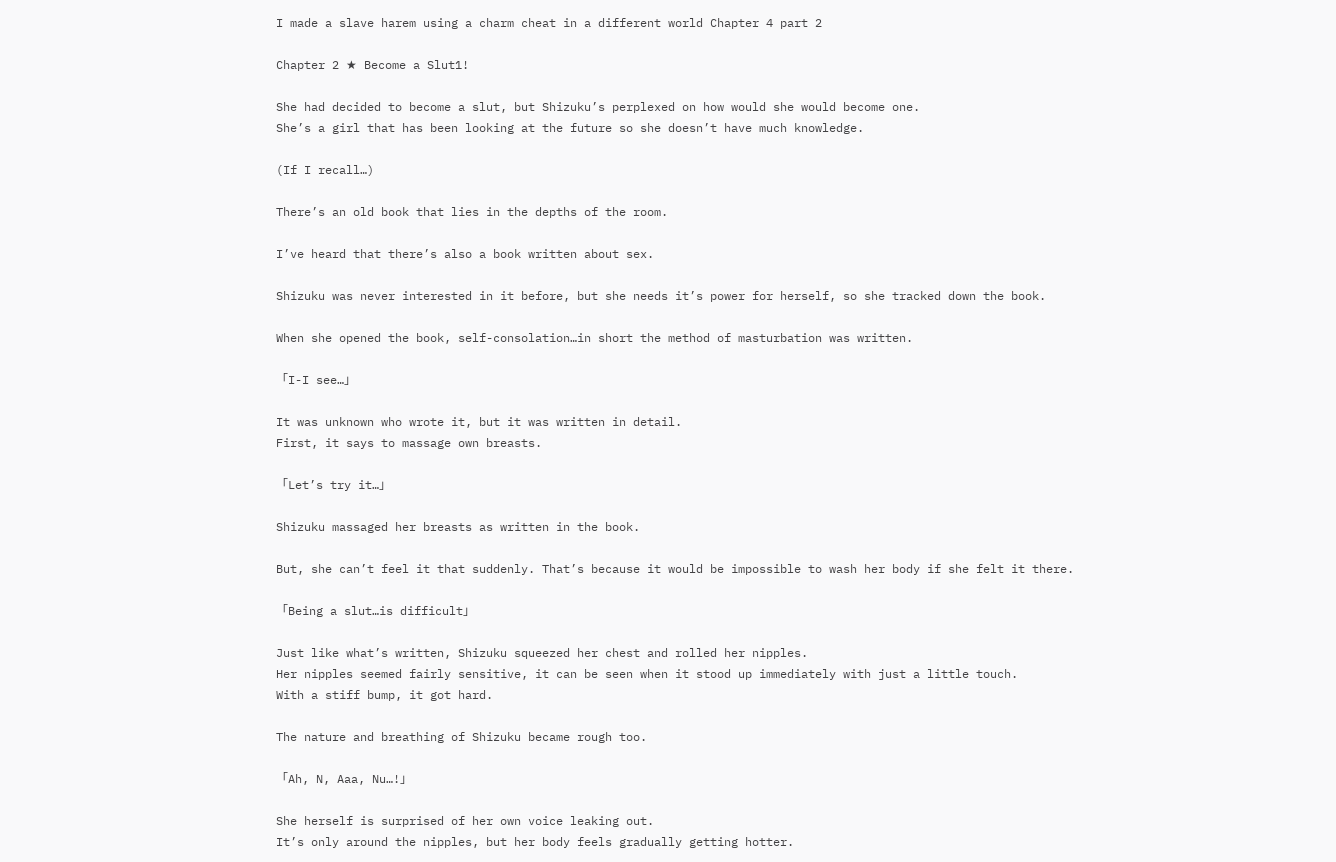I made a slave harem using a charm cheat in a different world Chapter 4 part 2

Chapter 2 ★ Become a Slut1!

She had decided to become a slut, but Shizuku’s perplexed on how would she would become one.
She’s a girl that has been looking at the future so she doesn’t have much knowledge.

(If I recall…)

There’s an old book that lies in the depths of the room.

I’ve heard that there’s also a book written about sex.

Shizuku was never interested in it before, but she needs it’s power for herself, so she tracked down the book.

When she opened the book, self-consolation…in short the method of masturbation was written.

「I-I see…」

It was unknown who wrote it, but it was written in detail.
First, it says to massage own breasts.

「Let’s try it…」

Shizuku massaged her breasts as written in the book.

But, she can’t feel it that suddenly. That’s because it would be impossible to wash her body if she felt it there.

「Being a slut…is difficult」

Just like what’s written, Shizuku squeezed her chest and rolled her nipples.
Her nipples seemed fairly sensitive, it can be seen when it stood up immediately with just a little touch.
With a stiff bump, it got hard.

The nature and breathing of Shizuku became rough too.

「Ah, N, Aaa, Nu…!」

She herself is surprised of her own voice leaking out.
It’s only around the nipples, but her body feels gradually getting hotter.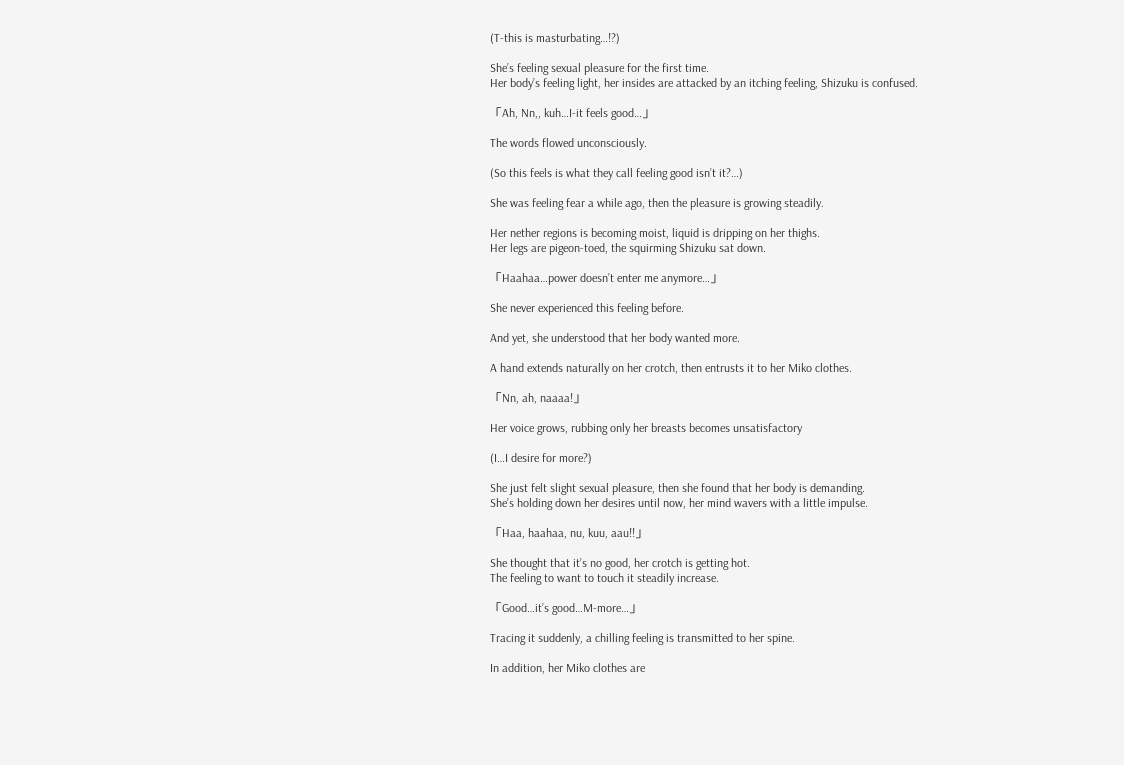(T-this is masturbating…!?)

She’s feeling sexual pleasure for the first time.
Her body’s feeling light, her insides are attacked by an itching feeling, Shizuku is confused.

「Ah, Nn,, kuh…I-it feels good…」

The words flowed unconsciously.

(So this feels is what they call feeling good isn’t it?…)

She was feeling fear a while ago, then the pleasure is growing steadily.

Her nether regions is becoming moist, liquid is dripping on her thighs.
Her legs are pigeon-toed, the squirming Shizuku sat down.

「Haahaa…power doesn’t enter me anymore…」

She never experienced this feeling before.

And yet, she understood that her body wanted more.

A hand extends naturally on her crotch, then entrusts it to her Miko clothes.

「Nn, ah, naaaa!」

Her voice grows, rubbing only her breasts becomes unsatisfactory

(I…I desire for more?)

She just felt slight sexual pleasure, then she found that her body is demanding.
She’s holding down her desires until now, her mind wavers with a little impulse.

「Haa, haahaa, nu, kuu, aau!!」

She thought that it’s no good, her crotch is getting hot.
The feeling to want to touch it steadily increase.

「Good…it’s good…M-more…」

Tracing it suddenly, a chilling feeling is transmitted to her spine.

In addition, her Miko clothes are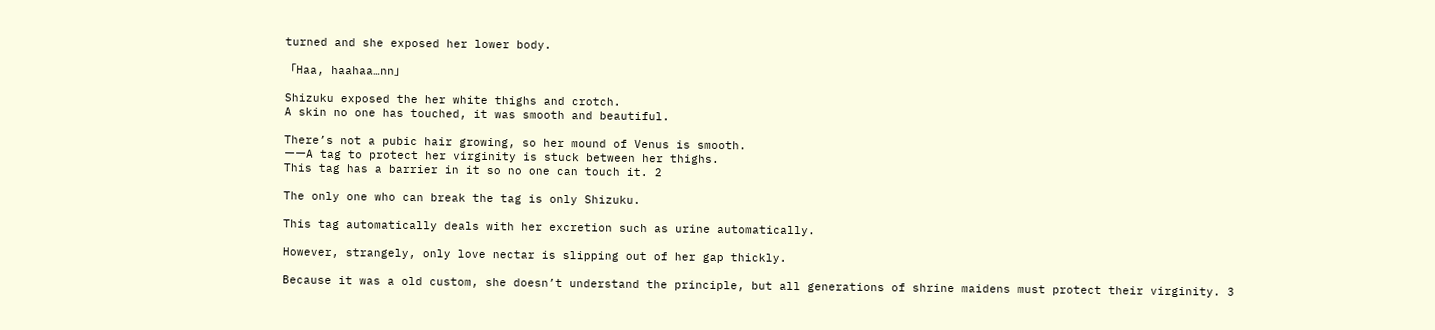turned and she exposed her lower body.

「Haa, haahaa…nn」

Shizuku exposed the her white thighs and crotch.
A skin no one has touched, it was smooth and beautiful.

There’s not a pubic hair growing, so her mound of Venus is smooth.
ーーA tag to protect her virginity is stuck between her thighs.
This tag has a barrier in it so no one can touch it. 2

The only one who can break the tag is only Shizuku.

This tag automatically deals with her excretion such as urine automatically.

However, strangely, only love nectar is slipping out of her gap thickly.

Because it was a old custom, she doesn’t understand the principle, but all generations of shrine maidens must protect their virginity. 3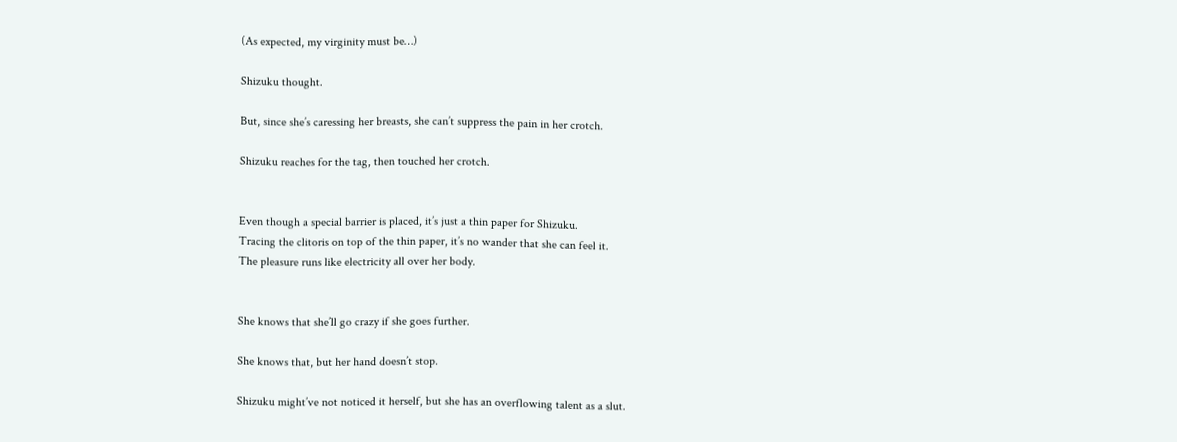(As expected, my virginity must be…)

Shizuku thought.

But, since she’s caressing her breasts, she can’t suppress the pain in her crotch.

Shizuku reaches for the tag, then touched her crotch.


Even though a special barrier is placed, it’s just a thin paper for Shizuku.
Tracing the clitoris on top of the thin paper, it’s no wander that she can feel it.
The pleasure runs like electricity all over her body.


She knows that she’ll go crazy if she goes further.

She knows that, but her hand doesn’t stop.

Shizuku might’ve not noticed it herself, but she has an overflowing talent as a slut.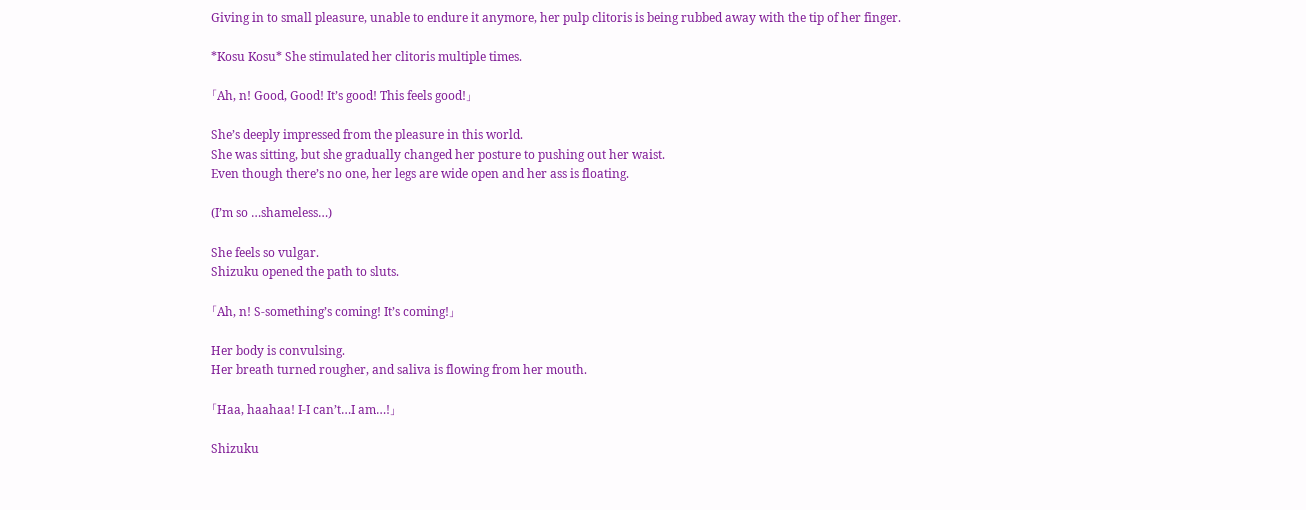Giving in to small pleasure, unable to endure it anymore, her pulp clitoris is being rubbed away with the tip of her finger.

*Kosu Kosu* She stimulated her clitoris multiple times.

「Ah, n! Good, Good! It’s good! This feels good!」

She’s deeply impressed from the pleasure in this world.
She was sitting, but she gradually changed her posture to pushing out her waist.
Even though there’s no one, her legs are wide open and her ass is floating.

(I’m so …shameless…)

She feels so vulgar.
Shizuku opened the path to sluts.

「Ah, n! S-something’s coming! It’s coming!」

Her body is convulsing.
Her breath turned rougher, and saliva is flowing from her mouth.

「Haa, haahaa! I-I can’t…I am…!」

Shizuku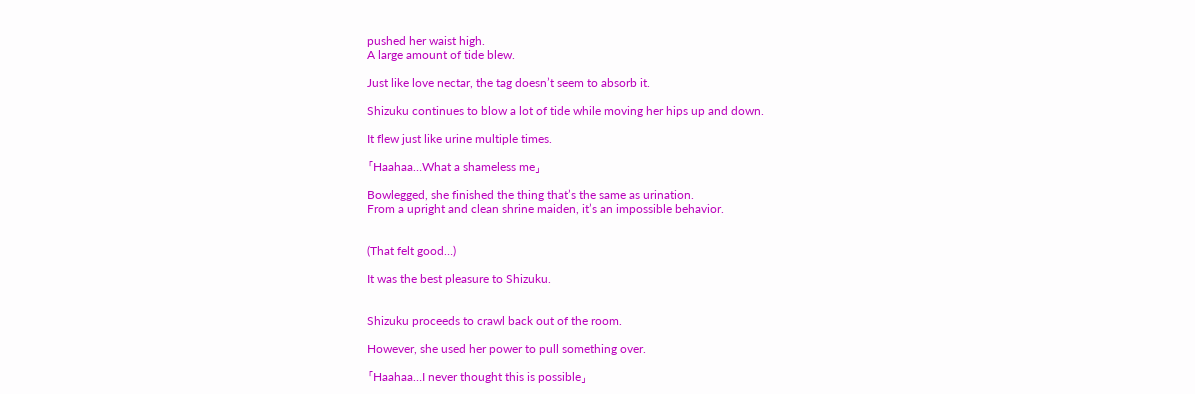pushed her waist high.
A large amount of tide blew.

Just like love nectar, the tag doesn’t seem to absorb it.

Shizuku continues to blow a lot of tide while moving her hips up and down.

It flew just like urine multiple times.

「Haahaa…What a shameless me」

Bowlegged, she finished the thing that’s the same as urination.
From a upright and clean shrine maiden, it’s an impossible behavior.


(That felt good…)

It was the best pleasure to Shizuku.


Shizuku proceeds to crawl back out of the room.

However, she used her power to pull something over.

「Haahaa…I never thought this is possible」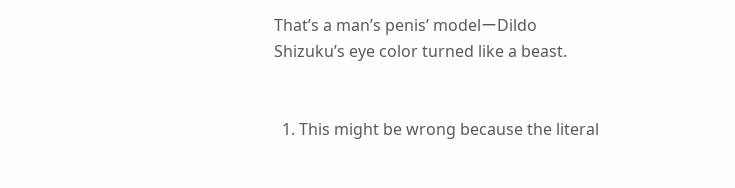That’s a man’s penis’ modelーDildo
Shizuku’s eye color turned like a beast.


  1. This might be wrong because the literal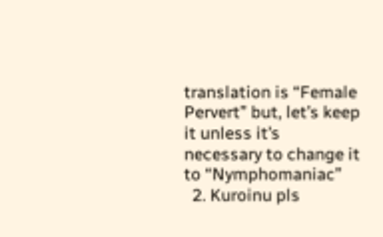translation is “Female Pervert” but, let’s keep it unless it’s necessary to change it to “Nymphomaniac”
  2. Kuroinu pls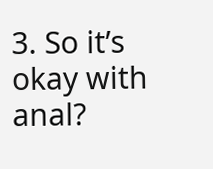3. So it’s okay with anal?